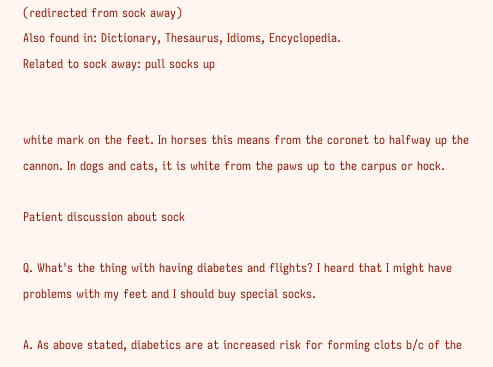(redirected from sock away)
Also found in: Dictionary, Thesaurus, Idioms, Encyclopedia.
Related to sock away: pull socks up


white mark on the feet. In horses this means from the coronet to halfway up the cannon. In dogs and cats, it is white from the paws up to the carpus or hock.

Patient discussion about sock

Q. What's the thing with having diabetes and flights? I heard that I might have problems with my feet and I should buy special socks.

A. As above stated, diabetics are at increased risk for forming clots b/c of the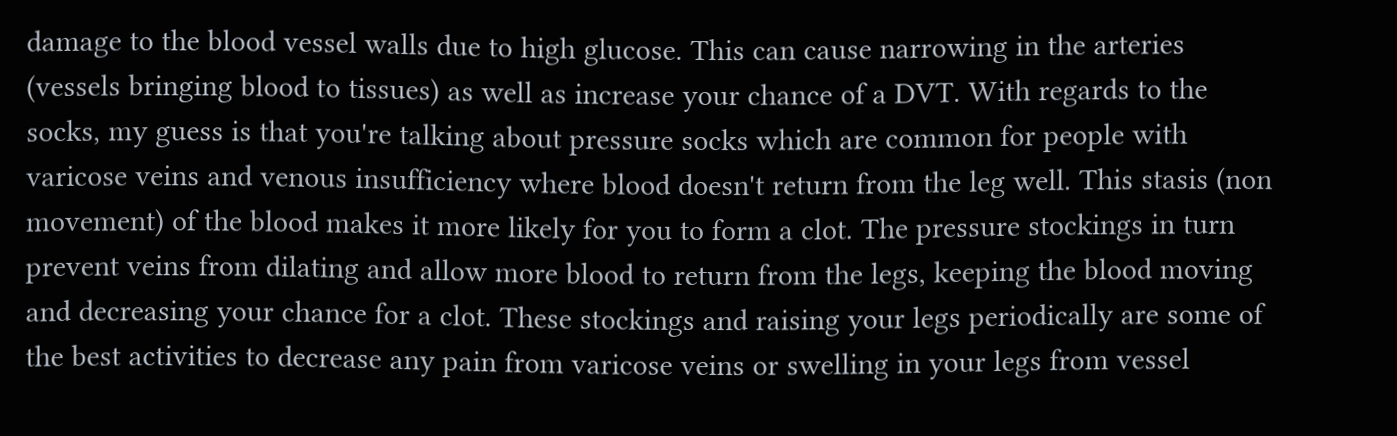damage to the blood vessel walls due to high glucose. This can cause narrowing in the arteries (vessels bringing blood to tissues) as well as increase your chance of a DVT. With regards to the socks, my guess is that you're talking about pressure socks which are common for people with varicose veins and venous insufficiency where blood doesn't return from the leg well. This stasis (non movement) of the blood makes it more likely for you to form a clot. The pressure stockings in turn prevent veins from dilating and allow more blood to return from the legs, keeping the blood moving and decreasing your chance for a clot. These stockings and raising your legs periodically are some of the best activities to decrease any pain from varicose veins or swelling in your legs from vessel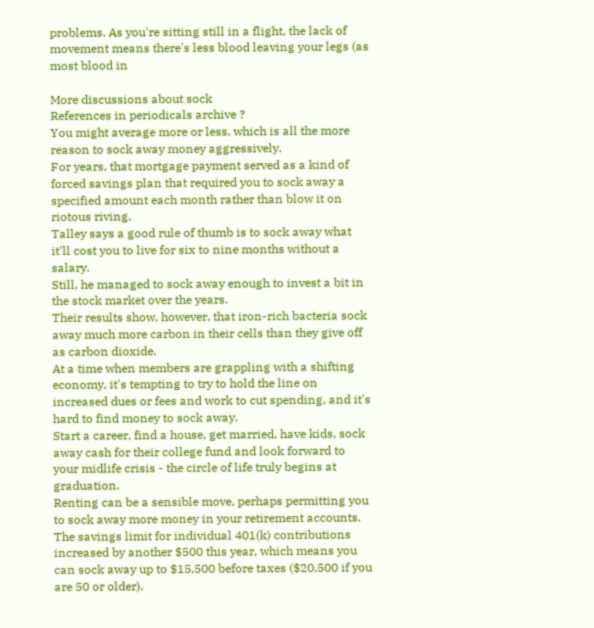problems. As you're sitting still in a flight, the lack of movement means there's less blood leaving your legs (as most blood in

More discussions about sock
References in periodicals archive ?
You might average more or less, which is all the more reason to sock away money aggressively.
For years, that mortgage payment served as a kind of forced savings plan that required you to sock away a specified amount each month rather than blow it on riotous riving.
Talley says a good rule of thumb is to sock away what it'll cost you to live for six to nine months without a salary.
Still, he managed to sock away enough to invest a bit in the stock market over the years.
Their results show, however, that iron-rich bacteria sock away much more carbon in their cells than they give off as carbon dioxide.
At a time when members are grappling with a shifting economy, it's tempting to try to hold the line on increased dues or fees and work to cut spending, and it's hard to find money to sock away.
Start a career, find a house, get married, have kids, sock away cash for their college fund and look forward to your midlife crisis - the circle of life truly begins at graduation.
Renting can be a sensible move, perhaps permitting you to sock away more money in your retirement accounts.
The savings limit for individual 401(k) contributions increased by another $500 this year, which means you can sock away up to $15,500 before taxes ($20,500 if you are 50 or older).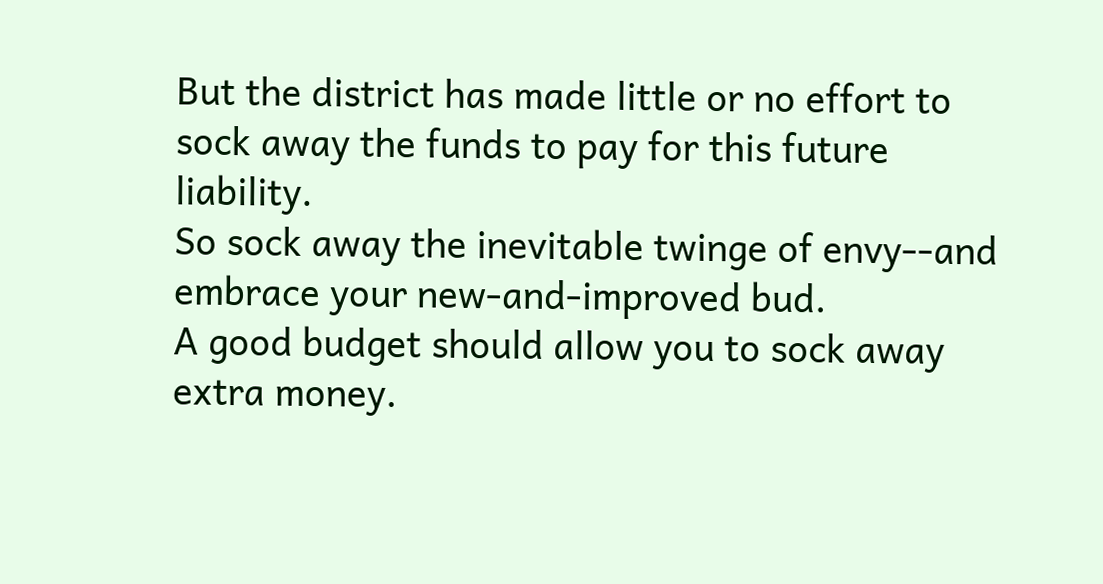But the district has made little or no effort to sock away the funds to pay for this future liability.
So sock away the inevitable twinge of envy--and embrace your new-and-improved bud.
A good budget should allow you to sock away extra money.